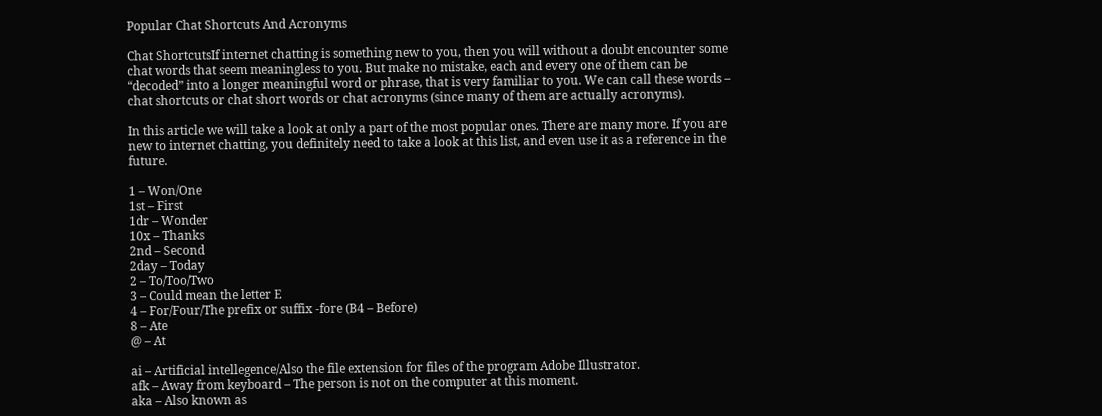Popular Chat Shortcuts And Acronyms

Chat ShortcutsIf internet chatting is something new to you, then you will without a doubt encounter some chat words that seem meaningless to you. But make no mistake, each and every one of them can be “decoded” into a longer meaningful word or phrase, that is very familiar to you. We can call these words – chat shortcuts or chat short words or chat acronyms (since many of them are actually acronyms).

In this article we will take a look at only a part of the most popular ones. There are many more. If you are new to internet chatting, you definitely need to take a look at this list, and even use it as a reference in the future.

1 – Won/One
1st – First
1dr – Wonder
10x – Thanks
2nd – Second
2day – Today
2 – To/Too/Two
3 – Could mean the letter E
4 – For/Four/The prefix or suffix -fore (B4 – Before)
8 – Ate
@ – At

ai – Artificial intellegence/Also the file extension for files of the program Adobe Illustrator.
afk – Away from keyboard – The person is not on the computer at this moment.
aka – Also known as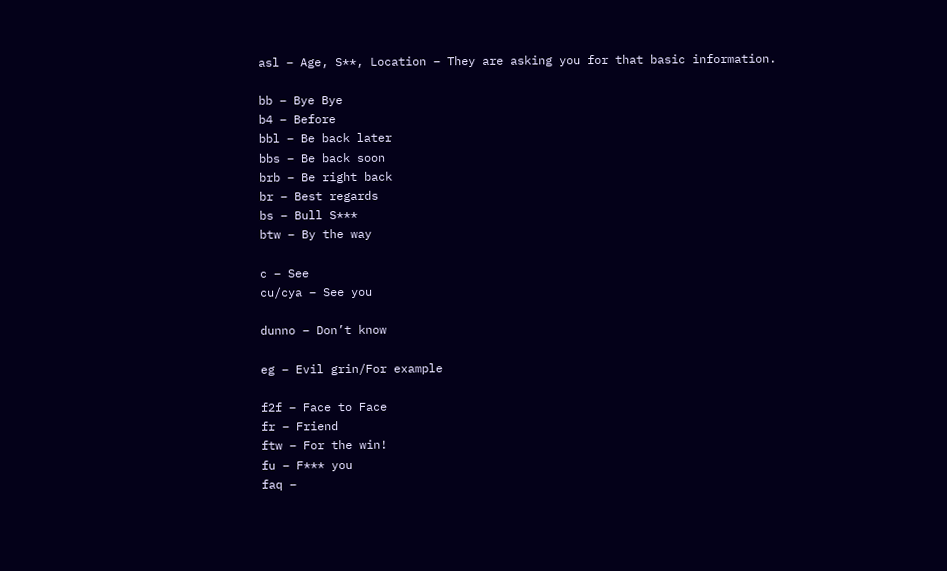asl – Age, S**, Location – They are asking you for that basic information.

bb – Bye Bye
b4 – Before
bbl – Be back later
bbs – Be back soon
brb – Be right back
br – Best regards
bs – Bull S***
btw – By the way

c – See
cu/cya – See you

dunno – Don’t know

eg – Evil grin/For example

f2f – Face to Face
fr – Friend
ftw – For the win!
fu – F*** you
faq –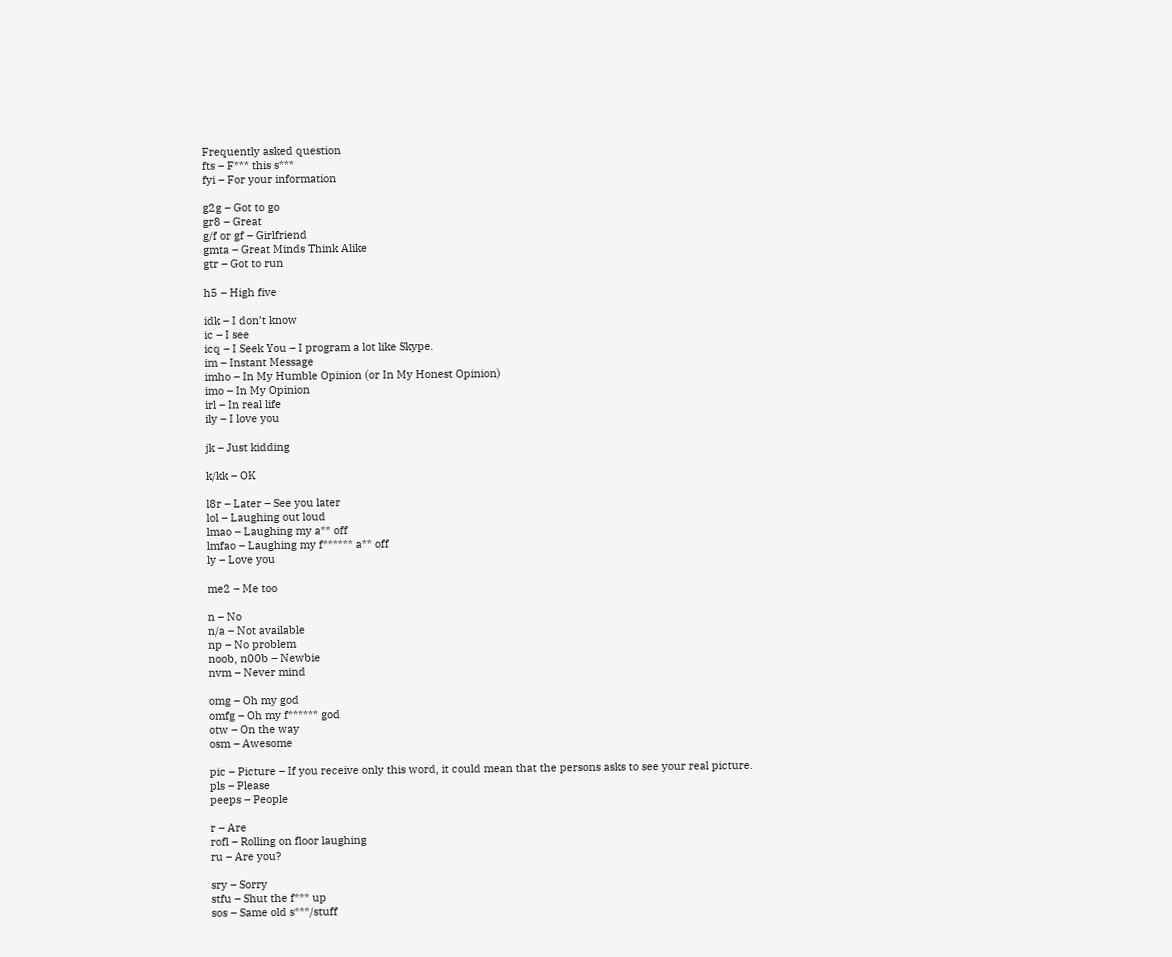Frequently asked question
fts – F*** this s***
fyi – For your information

g2g – Got to go
gr8 – Great
g/f or gf – Girlfriend
gmta – Great Minds Think Alike
gtr – Got to run

h5 – High five

idk – I don’t know
ic – I see
icq – I Seek You – I program a lot like Skype.
im – Instant Message
imho – In My Humble Opinion (or In My Honest Opinion)
imo – In My Opinion
irl – In real life
ily – I love you

jk – Just kidding

k/kk – OK

l8r – Later – See you later
lol – Laughing out loud
lmao – Laughing my a** off
lmfao – Laughing my f****** a** off
ly – Love you

me2 – Me too

n – No
n/a – Not available
np – No problem
noob, n00b – Newbie
nvm – Never mind

omg – Oh my god
omfg – Oh my f****** god
otw – On the way
osm – Awesome

pic – Picture – If you receive only this word, it could mean that the persons asks to see your real picture.
pls – Please
peeps – People

r – Are
rofl – Rolling on floor laughing
ru – Are you?

sry – Sorry
stfu – Shut the f*** up
sos – Same old s***/stuff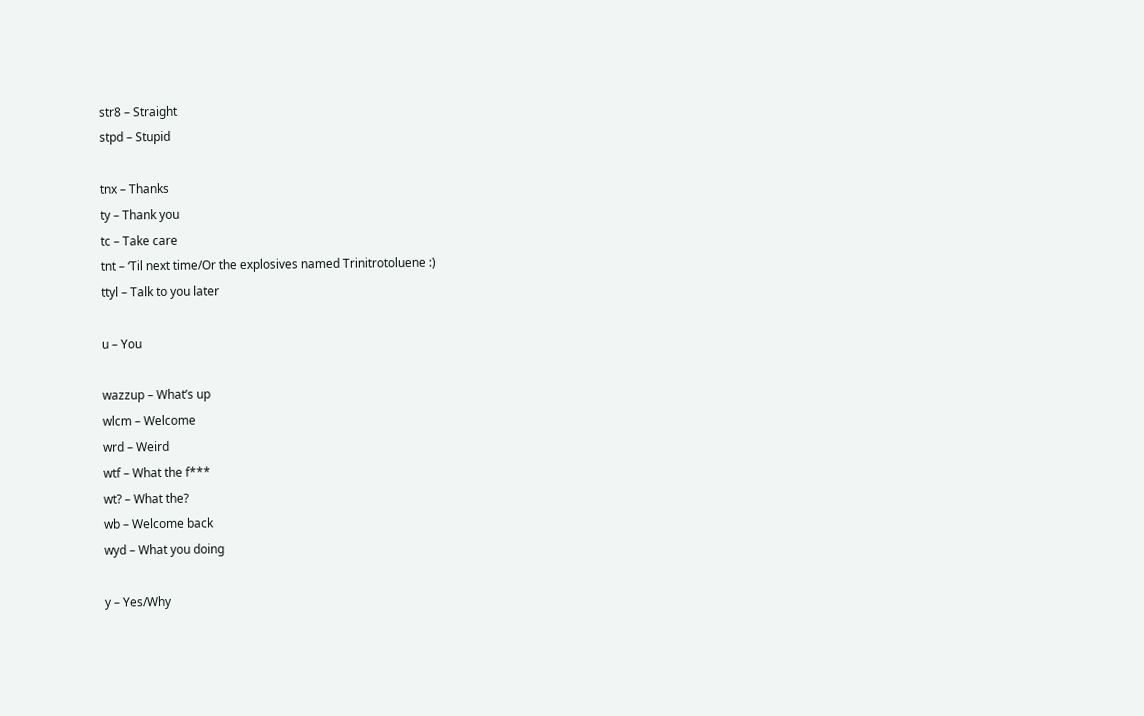str8 – Straight
stpd – Stupid

tnx – Thanks
ty – Thank you
tc – Take care
tnt – ‘Til next time/Or the explosives named Trinitrotoluene :)
ttyl – Talk to you later

u – You

wazzup – What’s up
wlcm – Welcome
wrd – Weird
wtf – What the f***
wt? – What the?
wb – Welcome back
wyd – What you doing

y – Yes/Why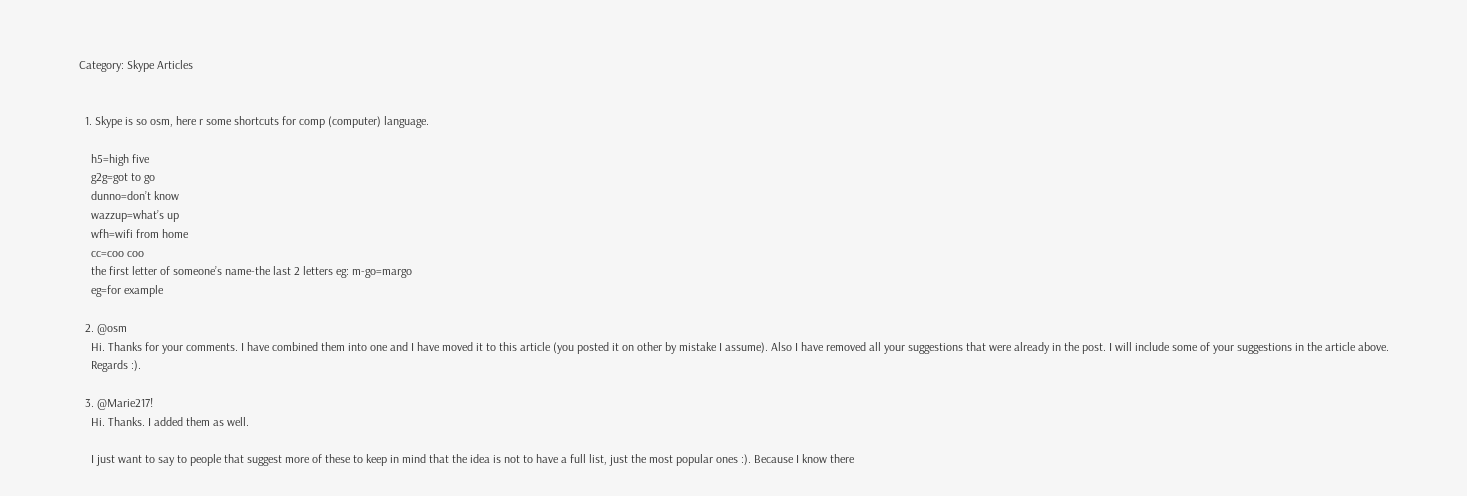Category: Skype Articles


  1. Skype is so osm, here r some shortcuts for comp (computer) language.

    h5=high five
    g2g=got to go
    dunno=don’t know
    wazzup=what’s up
    wfh=wifi from home
    cc=coo coo
    the first letter of someone’s name-the last 2 letters eg: m-go=margo
    eg=for example

  2. @osm
    Hi. Thanks for your comments. I have combined them into one and I have moved it to this article (you posted it on other by mistake I assume). Also I have removed all your suggestions that were already in the post. I will include some of your suggestions in the article above.
    Regards :).

  3. @Marie217!
    Hi. Thanks. I added them as well.

    I just want to say to people that suggest more of these to keep in mind that the idea is not to have a full list, just the most popular ones :). Because I know there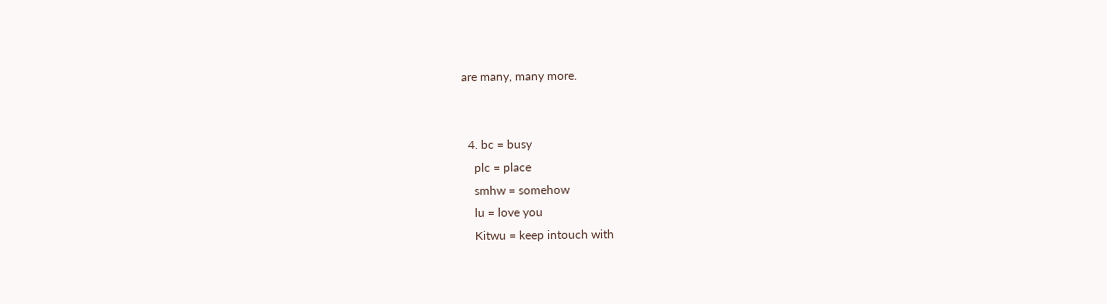are many, many more.


  4. bc = busy
    plc = place
    smhw = somehow
    lu = love you
    Kitwu = keep intouch with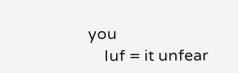you
    Iuf = it unfear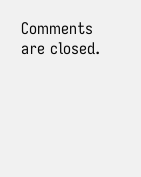Comments are closed.